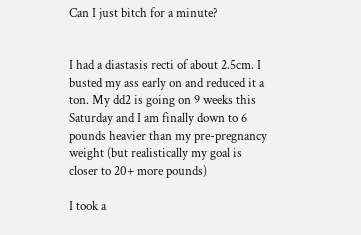Can I just bitch for a minute?


I had a diastasis recti of about 2.5cm. I busted my ass early on and reduced it a ton. My dd2 is going on 9 weeks this Saturday and I am finally down to 6 pounds heavier than my pre-pregnancy weight (but realistically my goal is closer to 20+ more pounds)

I took a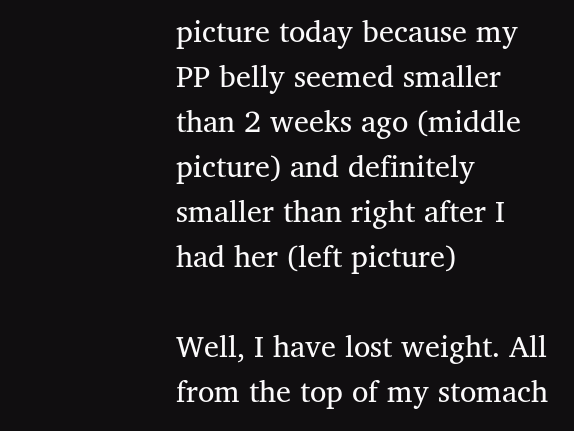picture today because my PP belly seemed smaller than 2 weeks ago (middle picture) and definitely smaller than right after I had her (left picture)

Well, I have lost weight. All from the top of my stomach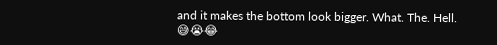and it makes the bottom look bigger. What. The. Hell. 😅😭😂